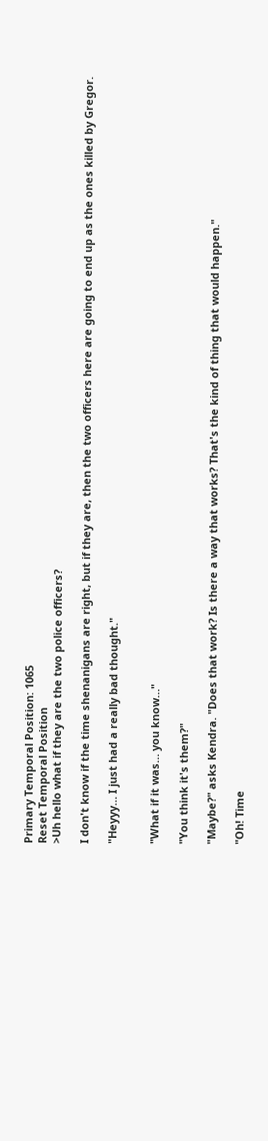Primary Temporal Position: 1065
Reset Temporal Position
>Uh hello what if they are the two police officers?

I don't know if the time shenanigans are right, but if they are, then the two officers here are going to end up as the ones killed by Gregor.

"Heyyy… I just had a really bad thought."


"What if it was… you know…"

"You think it's them?"

"Maybe?" asks Kendra. "Does that work? Is there a way that works? That's the kind of thing that would happen."

"Oh! Time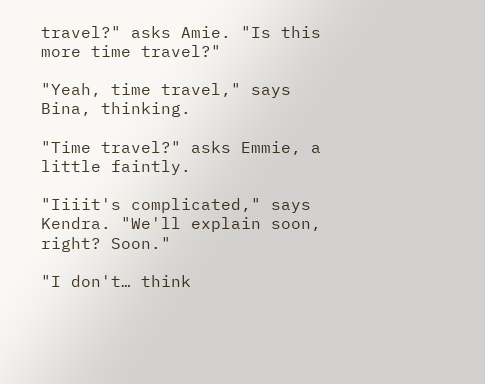travel?" asks Amie. "Is this more time travel?"

"Yeah, time travel," says Bina, thinking.

"Time travel?" asks Emmie, a little faintly.

"Iiiit's complicated," says Kendra. "We'll explain soon, right? Soon."

"I don't… think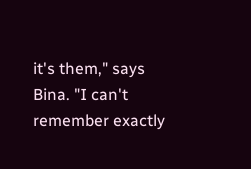it's them," says Bina. "I can't remember exactly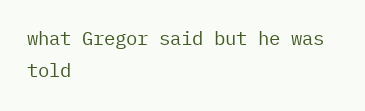what Gregor said but he was told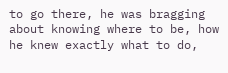to go there, he was bragging about knowing where to be, how he knew exactly what to do,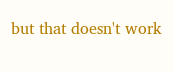but that doesn't work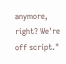anymore, right? We're off script."